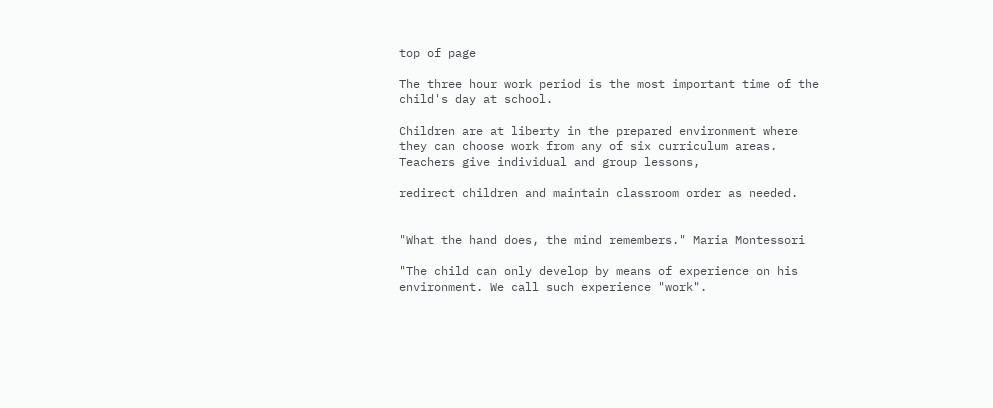top of page

The three hour work period is the most important time of the child's day at school.

Children are at liberty in the prepared environment where they can choose work from any of six curriculum areas. Teachers give individual and group lessons,

redirect children and maintain classroom order as needed.


"What the hand does, the mind remembers." Maria Montessori

"The child can only develop by means of experience on his environment. We call such experience "work".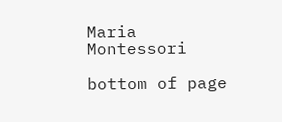Maria Montessori

bottom of page